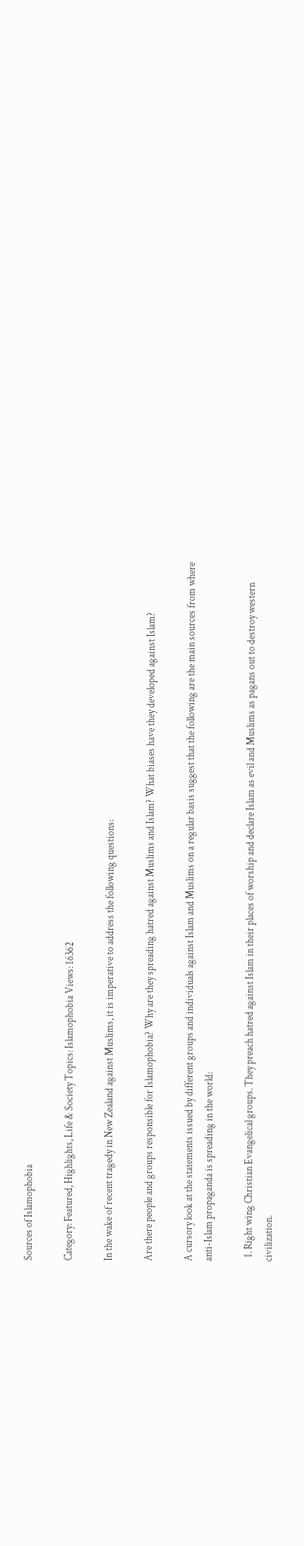Sources of Islamophobia

Category: Featured, Highlights, Life & Society Topics: Islamophobia Views: 16362

In the wake of recent tragedy in New Zealand against Muslims, it is imperative to address the following questions:

Are there people and groups responsible for Islamophobia? Why are they spreading hatred against Muslims and Islam? What biases have they developed against Islam?

A cursory look at the statements issued by different groups and individuals against Islam and Muslims on a regular basis suggest that the following are the main sources from where anti-Islam propaganda is spreading in the world:

  1. Right wing Christian Evangelical groups. They preach hatred against Islam in their places of worship and declare Islam as evil and Muslims as pagans out to destroy western civilization.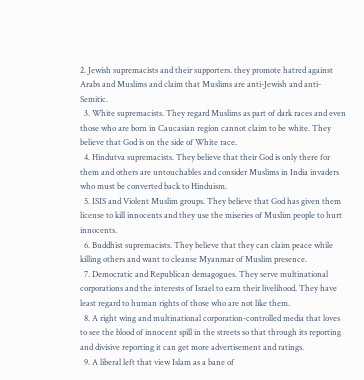2. Jewish supremacists and their supporters. they promote hatred against Arabs and Muslims and claim that Muslims are anti-Jewish and anti-Semitic.
  3. White supremacists. They regard Muslims as part of dark races and even those who are born in Caucasian region cannot claim to be white. They believe that God is on the side of White race.
  4. Hindutva supremacists. They believe that their God is only there for them and others are untouchables and consider Muslims in India invaders who must be converted back to Hinduism.
  5. ISIS and Violent Muslim groups. They believe that God has given them license to kill innocents and they use the miseries of Muslim people to hurt innocents.
  6. Buddhist supremacists. They believe that they can claim peace while killing others and want to cleanse Myanmar of Muslim presence.
  7. Democratic and Republican demagogues. They serve multinational corporations and the interests of Israel to earn their livelihood. They have least regard to human rights of those who are not like them.
  8. A right wing and multinational corporation-controlled media that loves to see the blood of innocent spill in the streets so that through its reporting and divisive reporting it can get more advertisement and ratings.
  9. A liberal left that view Islam as a bane of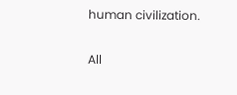human civilization.

All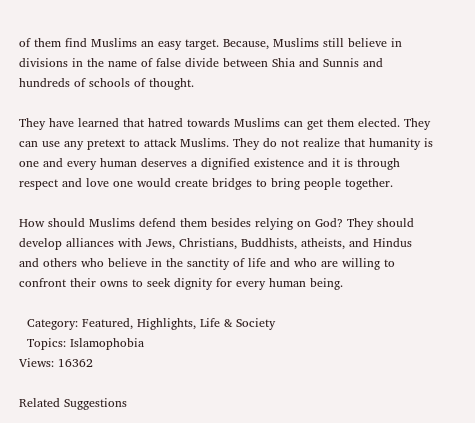of them find Muslims an easy target. Because, Muslims still believe in divisions in the name of false divide between Shia and Sunnis and hundreds of schools of thought.

They have learned that hatred towards Muslims can get them elected. They can use any pretext to attack Muslims. They do not realize that humanity is one and every human deserves a dignified existence and it is through respect and love one would create bridges to bring people together.

How should Muslims defend them besides relying on God? They should develop alliances with Jews, Christians, Buddhists, atheists, and Hindus and others who believe in the sanctity of life and who are willing to confront their owns to seek dignity for every human being.

  Category: Featured, Highlights, Life & Society
  Topics: Islamophobia
Views: 16362

Related Suggestions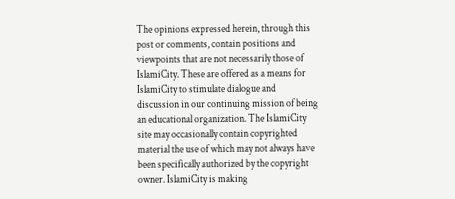The opinions expressed herein, through this post or comments, contain positions and viewpoints that are not necessarily those of IslamiCity. These are offered as a means for IslamiCity to stimulate dialogue and discussion in our continuing mission of being an educational organization. The IslamiCity site may occasionally contain copyrighted material the use of which may not always have been specifically authorized by the copyright owner. IslamiCity is making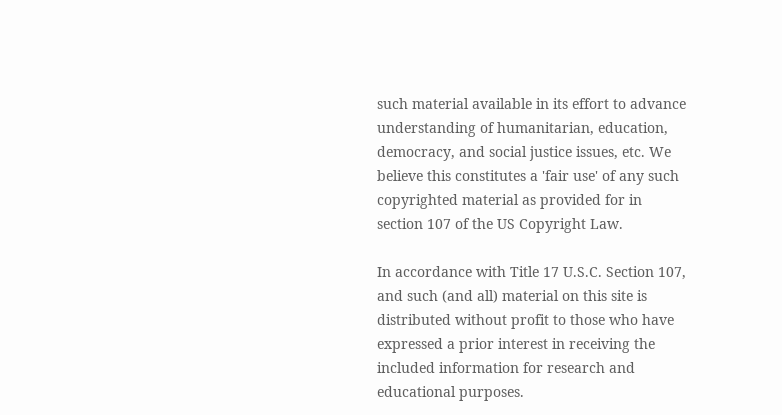such material available in its effort to advance understanding of humanitarian, education, democracy, and social justice issues, etc. We believe this constitutes a 'fair use' of any such copyrighted material as provided for in section 107 of the US Copyright Law.

In accordance with Title 17 U.S.C. Section 107, and such (and all) material on this site is distributed without profit to those who have expressed a prior interest in receiving the included information for research and educational purposes.